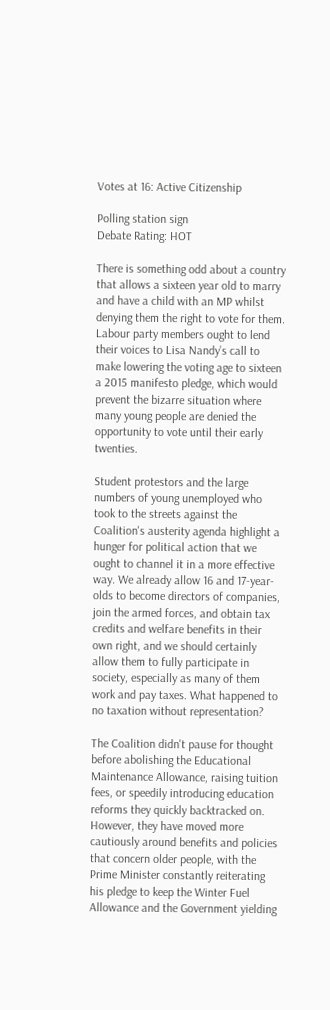Votes at 16: Active Citizenship

Polling station sign
Debate Rating: HOT

There is something odd about a country that allows a sixteen year old to marry and have a child with an MP whilst denying them the right to vote for them. Labour party members ought to lend their voices to Lisa Nandy’s call to make lowering the voting age to sixteen a 2015 manifesto pledge, which would prevent the bizarre situation where many young people are denied the opportunity to vote until their early twenties.

Student protestors and the large numbers of young unemployed who took to the streets against the Coalition's austerity agenda highlight a hunger for political action that we ought to channel it in a more effective way. We already allow 16 and 17-year-olds to become directors of companies, join the armed forces, and obtain tax credits and welfare benefits in their own right, and we should certainly allow them to fully participate in society, especially as many of them work and pay taxes. What happened to no taxation without representation?

The Coalition didn't pause for thought before abolishing the Educational Maintenance Allowance, raising tuition fees, or speedily introducing education reforms they quickly backtracked on. However, they have moved more cautiously around benefits and policies that concern older people, with the Prime Minister constantly reiterating his pledge to keep the Winter Fuel Allowance and the Government yielding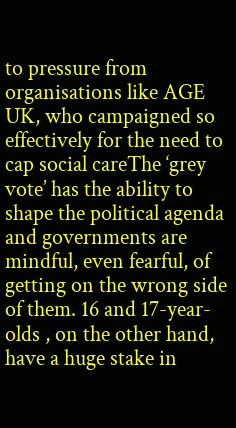to pressure from organisations like AGE UK, who campaigned so effectively for the need to cap social careThe ‘grey vote’ has the ability to shape the political agenda and governments are mindful, even fearful, of getting on the wrong side of them. 16 and 17-year-olds , on the other hand, have a huge stake in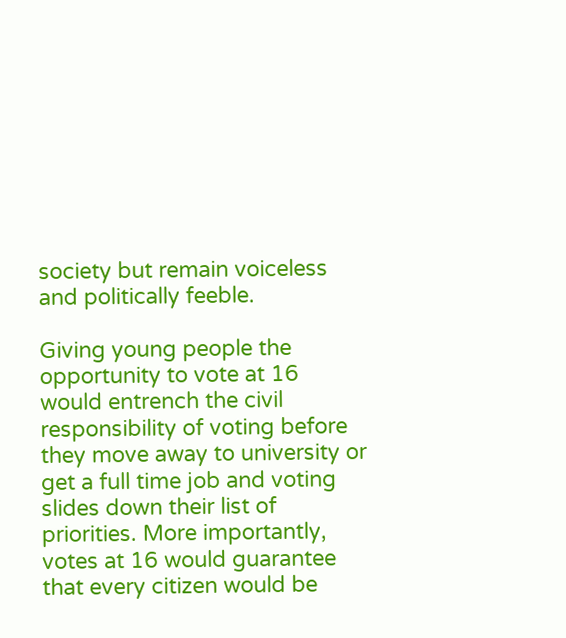society but remain voiceless and politically feeble.

Giving young people the opportunity to vote at 16 would entrench the civil responsibility of voting before they move away to university or get a full time job and voting slides down their list of priorities. More importantly, votes at 16 would guarantee that every citizen would be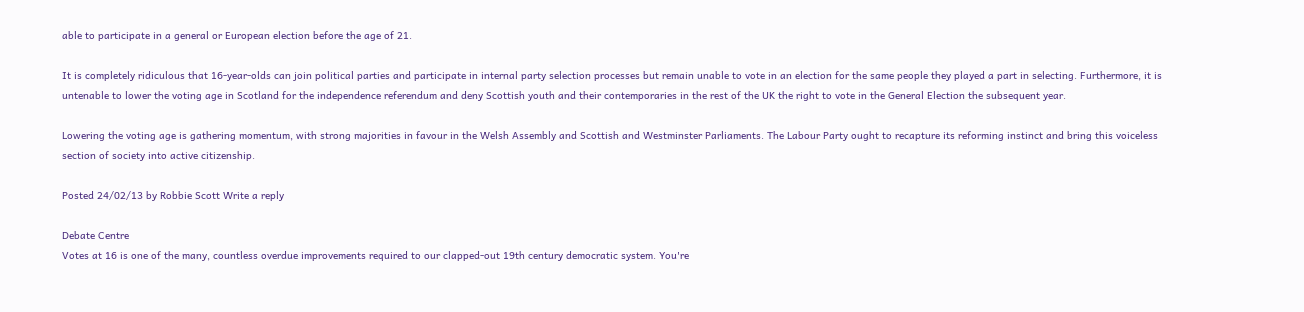able to participate in a general or European election before the age of 21.

It is completely ridiculous that 16-year-olds can join political parties and participate in internal party selection processes but remain unable to vote in an election for the same people they played a part in selecting. Furthermore, it is untenable to lower the voting age in Scotland for the independence referendum and deny Scottish youth and their contemporaries in the rest of the UK the right to vote in the General Election the subsequent year.

Lowering the voting age is gathering momentum, with strong majorities in favour in the Welsh Assembly and Scottish and Westminster Parliaments. The Labour Party ought to recapture its reforming instinct and bring this voiceless section of society into active citizenship.

Posted 24/02/13 by Robbie Scott Write a reply

Debate Centre
Votes at 16 is one of the many, countless overdue improvements required to our clapped-out 19th century democratic system. You're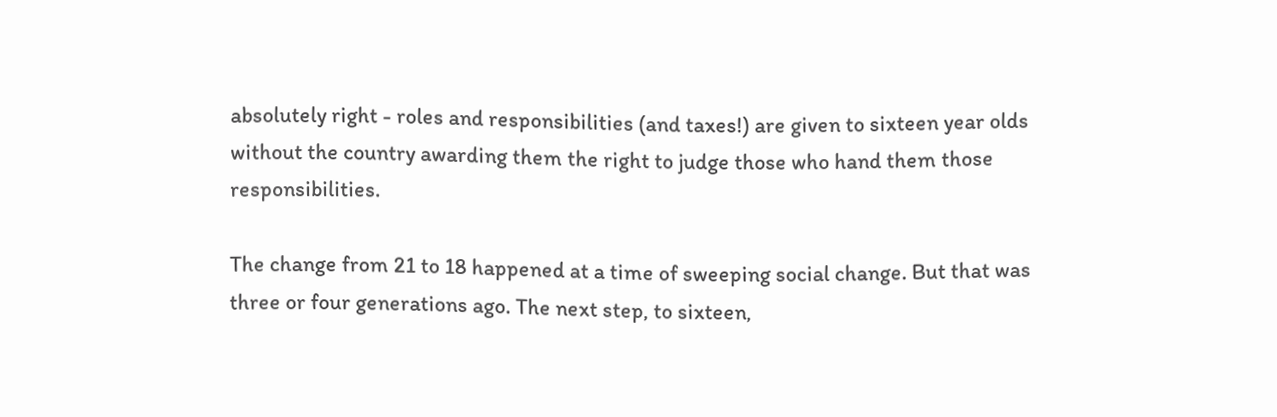absolutely right - roles and responsibilities (and taxes!) are given to sixteen year olds without the country awarding them the right to judge those who hand them those responsibilities.

The change from 21 to 18 happened at a time of sweeping social change. But that was three or four generations ago. The next step, to sixteen,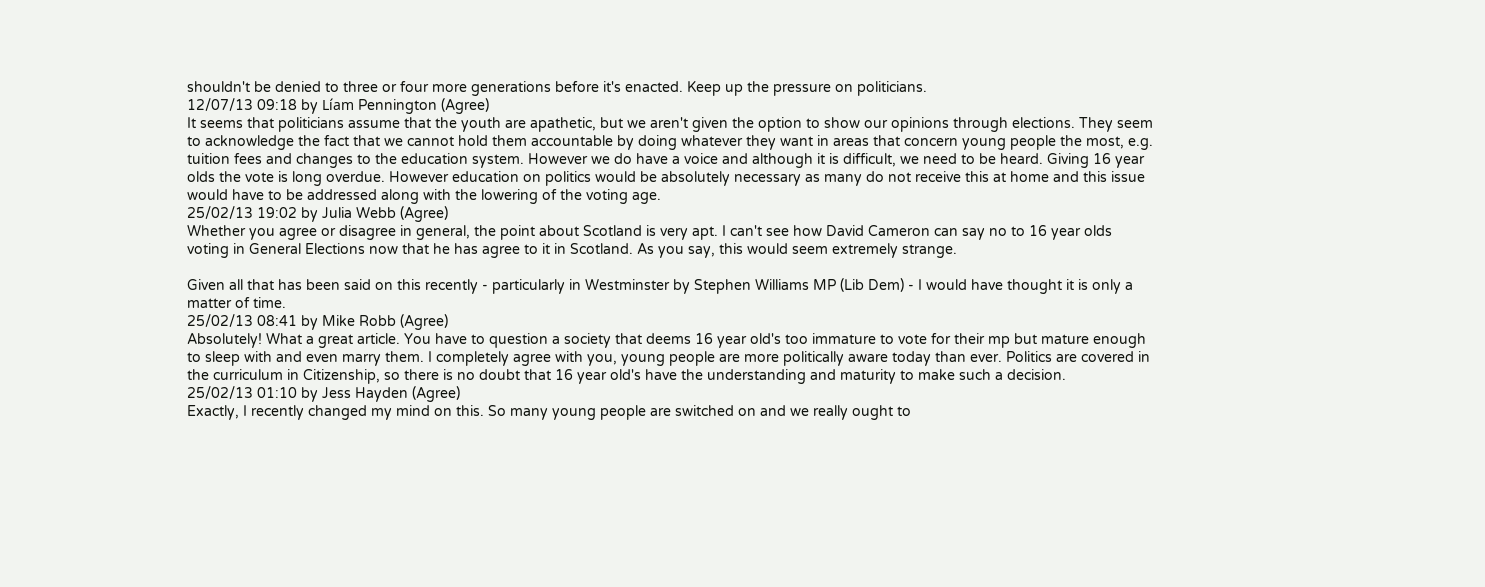shouldn't be denied to three or four more generations before it's enacted. Keep up the pressure on politicians.
12/07/13 09:18 by Líam Pennington (Agree)
It seems that politicians assume that the youth are apathetic, but we aren't given the option to show our opinions through elections. They seem to acknowledge the fact that we cannot hold them accountable by doing whatever they want in areas that concern young people the most, e.g. tuition fees and changes to the education system. However we do have a voice and although it is difficult, we need to be heard. Giving 16 year olds the vote is long overdue. However education on politics would be absolutely necessary as many do not receive this at home and this issue would have to be addressed along with the lowering of the voting age.
25/02/13 19:02 by Julia Webb (Agree)
Whether you agree or disagree in general, the point about Scotland is very apt. I can't see how David Cameron can say no to 16 year olds voting in General Elections now that he has agree to it in Scotland. As you say, this would seem extremely strange.

Given all that has been said on this recently - particularly in Westminster by Stephen Williams MP (Lib Dem) - I would have thought it is only a matter of time.
25/02/13 08:41 by Mike Robb (Agree)
Absolutely! What a great article. You have to question a society that deems 16 year old's too immature to vote for their mp but mature enough to sleep with and even marry them. I completely agree with you, young people are more politically aware today than ever. Politics are covered in the curriculum in Citizenship, so there is no doubt that 16 year old's have the understanding and maturity to make such a decision.
25/02/13 01:10 by Jess Hayden (Agree)
Exactly, I recently changed my mind on this. So many young people are switched on and we really ought to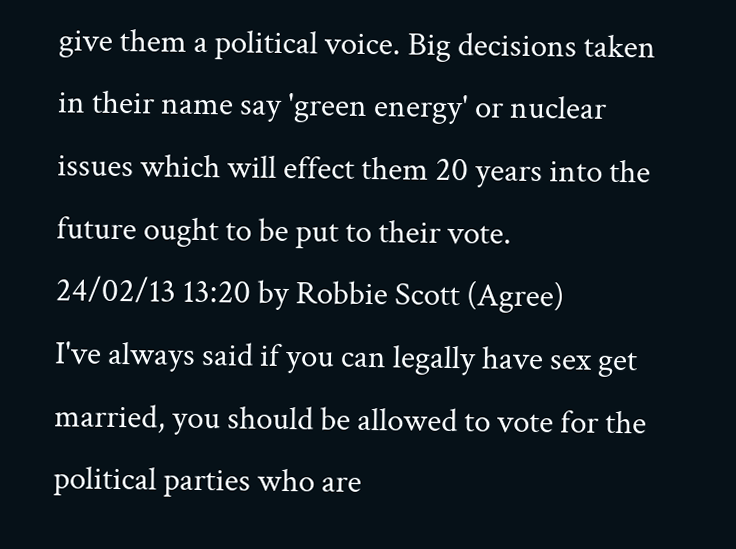give them a political voice. Big decisions taken in their name say 'green energy' or nuclear issues which will effect them 20 years into the future ought to be put to their vote.
24/02/13 13:20 by Robbie Scott (Agree)
I've always said if you can legally have sex get married, you should be allowed to vote for the political parties who are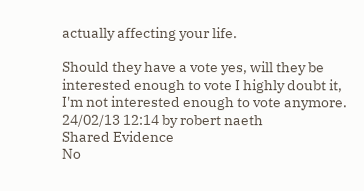actually affecting your life.

Should they have a vote yes, will they be interested enough to vote I highly doubt it, I'm not interested enough to vote anymore.
24/02/13 12:14 by robert naeth
Shared Evidence
No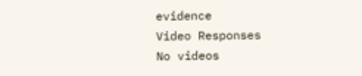evidence
Video Responses
No videos